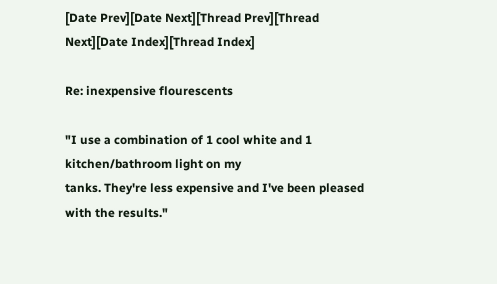[Date Prev][Date Next][Thread Prev][Thread Next][Date Index][Thread Index]

Re: inexpensive flourescents

"I use a combination of 1 cool white and 1 kitchen/bathroom light on my
tanks. They're less expensive and I've been pleased with the results."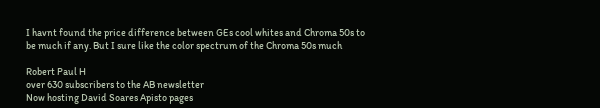I havnt found the price difference between GEs cool whites and Chroma 50s to
be much if any. But I sure like the color spectrum of the Chroma 50s much

Robert Paul H
over 630 subscribers to the AB newsletter
Now hosting David Soares Apisto pages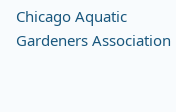Chicago Aquatic Gardeners Association